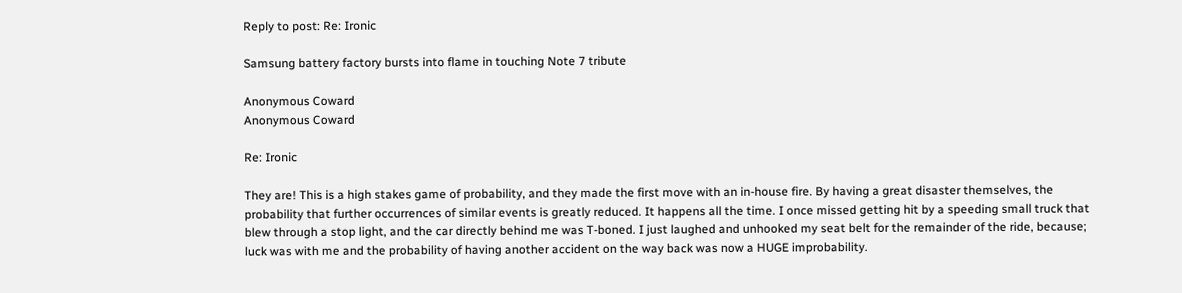Reply to post: Re: Ironic

Samsung battery factory bursts into flame in touching Note 7 tribute

Anonymous Coward
Anonymous Coward

Re: Ironic

They are! This is a high stakes game of probability, and they made the first move with an in-house fire. By having a great disaster themselves, the probability that further occurrences of similar events is greatly reduced. It happens all the time. I once missed getting hit by a speeding small truck that blew through a stop light, and the car directly behind me was T-boned. I just laughed and unhooked my seat belt for the remainder of the ride, because; luck was with me and the probability of having another accident on the way back was now a HUGE improbability.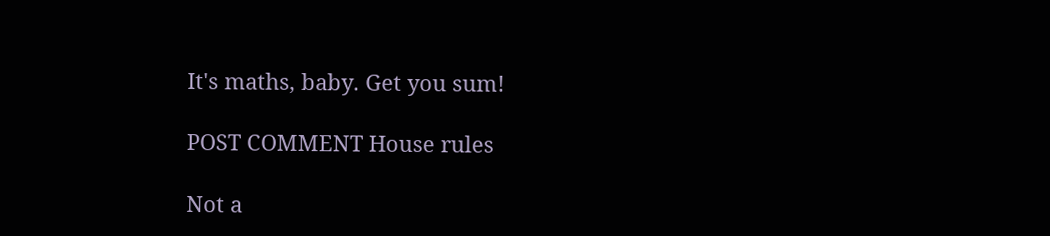It's maths, baby. Get you sum!

POST COMMENT House rules

Not a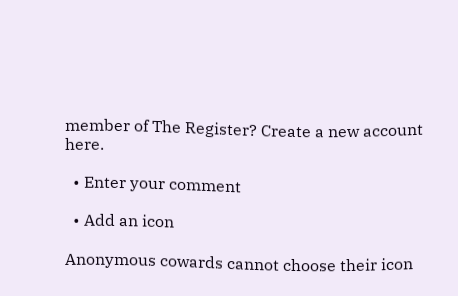member of The Register? Create a new account here.

  • Enter your comment

  • Add an icon

Anonymous cowards cannot choose their icon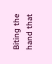Biting the hand that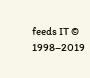feeds IT © 1998–2019